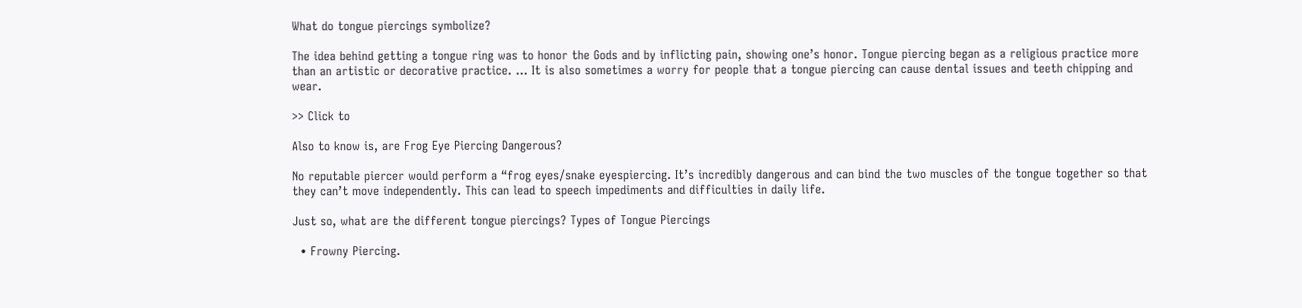What do tongue piercings symbolize?

The idea behind getting a tongue ring was to honor the Gods and by inflicting pain, showing one’s honor. Tongue piercing began as a religious practice more than an artistic or decorative practice. … It is also sometimes a worry for people that a tongue piercing can cause dental issues and teeth chipping and wear.

>> Click to

Also to know is, are Frog Eye Piercing Dangerous?

No reputable piercer would perform a “frog eyes/snake eyespiercing. It’s incredibly dangerous and can bind the two muscles of the tongue together so that they can’t move independently. This can lead to speech impediments and difficulties in daily life.

Just so, what are the different tongue piercings? Types of Tongue Piercings

  • Frowny Piercing.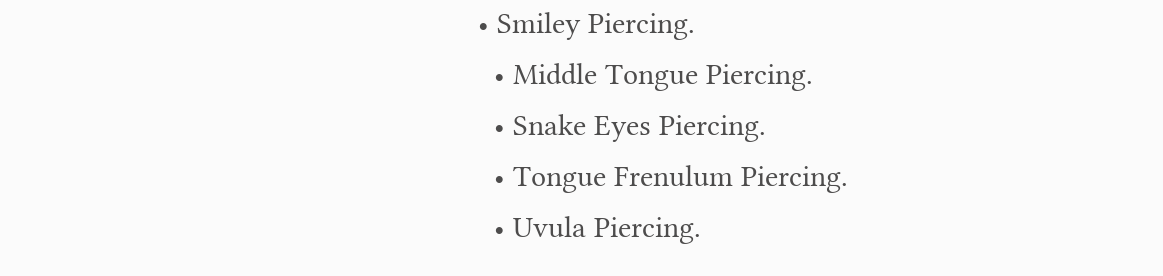• Smiley Piercing.
  • Middle Tongue Piercing.
  • Snake Eyes Piercing.
  • Tongue Frenulum Piercing.
  • Uvula Piercing.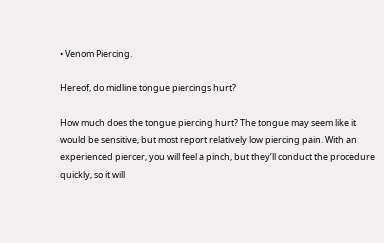• Venom Piercing.

Hereof, do midline tongue piercings hurt?

How much does the tongue piercing hurt? The tongue may seem like it would be sensitive, but most report relatively low piercing pain. With an experienced piercer, you will feel a pinch, but they’ll conduct the procedure quickly, so it will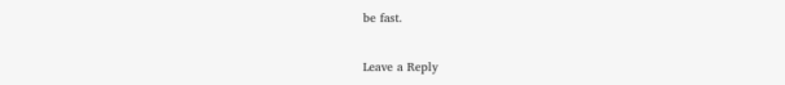be fast.

Leave a Reply